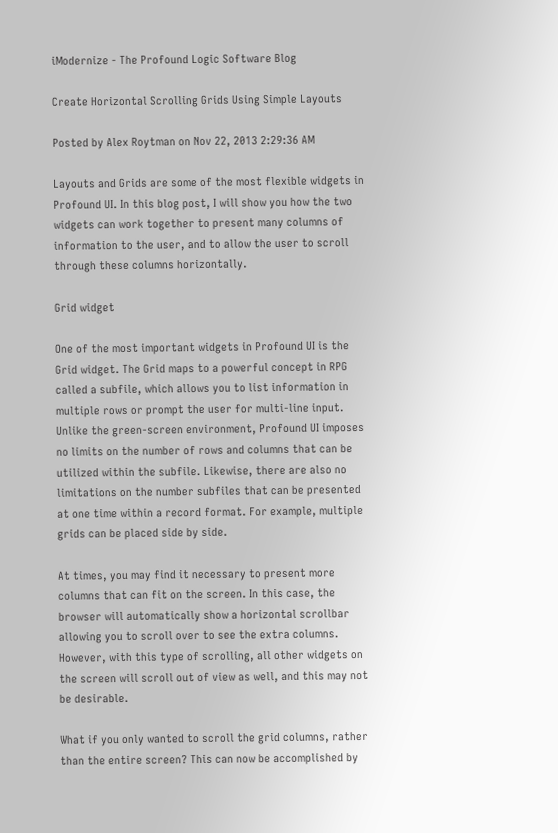iModernize - The Profound Logic Software Blog

Create Horizontal Scrolling Grids Using Simple Layouts

Posted by Alex Roytman on Nov 22, 2013 2:29:36 AM

Layouts and Grids are some of the most flexible widgets in Profound UI. In this blog post, I will show you how the two widgets can work together to present many columns of information to the user, and to allow the user to scroll through these columns horizontally.

Grid widget

One of the most important widgets in Profound UI is the Grid widget. The Grid maps to a powerful concept in RPG called a subfile, which allows you to list information in multiple rows or prompt the user for multi-line input. Unlike the green-screen environment, Profound UI imposes no limits on the number of rows and columns that can be utilized within the subfile. Likewise, there are also no limitations on the number subfiles that can be presented at one time within a record format. For example, multiple grids can be placed side by side.

At times, you may find it necessary to present more columns that can fit on the screen. In this case, the browser will automatically show a horizontal scrollbar allowing you to scroll over to see the extra columns. However, with this type of scrolling, all other widgets on the screen will scroll out of view as well, and this may not be desirable.

What if you only wanted to scroll the grid columns, rather than the entire screen? This can now be accomplished by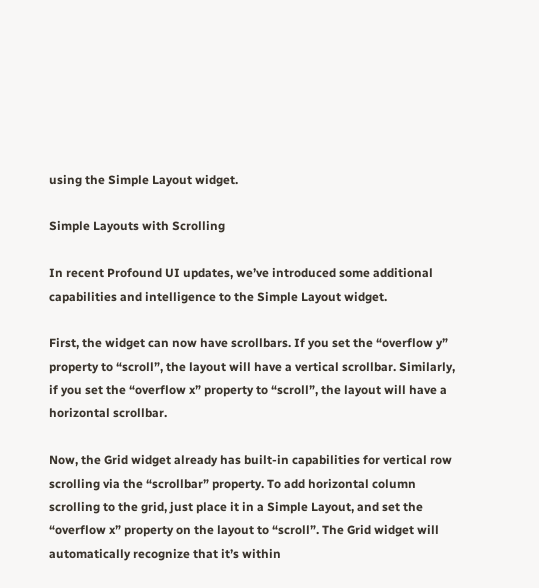using the Simple Layout widget.

Simple Layouts with Scrolling

In recent Profound UI updates, we’ve introduced some additional capabilities and intelligence to the Simple Layout widget.

First, the widget can now have scrollbars. If you set the “overflow y” property to “scroll”, the layout will have a vertical scrollbar. Similarly, if you set the “overflow x” property to “scroll”, the layout will have a horizontal scrollbar.

Now, the Grid widget already has built-in capabilities for vertical row scrolling via the “scrollbar” property. To add horizontal column scrolling to the grid, just place it in a Simple Layout, and set the “overflow x” property on the layout to “scroll”. The Grid widget will automatically recognize that it’s within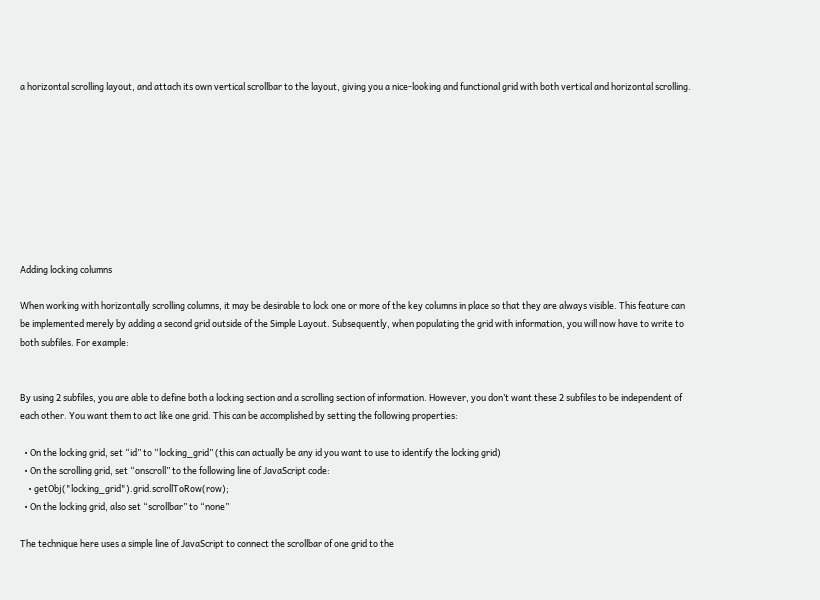a horizontal scrolling layout, and attach its own vertical scrollbar to the layout, giving you a nice-looking and functional grid with both vertical and horizontal scrolling.









Adding locking columns

When working with horizontally scrolling columns, it may be desirable to lock one or more of the key columns in place so that they are always visible. This feature can be implemented merely by adding a second grid outside of the Simple Layout. Subsequently, when populating the grid with information, you will now have to write to both subfiles. For example:


By using 2 subfiles, you are able to define both a locking section and a scrolling section of information. However, you don’t want these 2 subfiles to be independent of each other. You want them to act like one grid. This can be accomplished by setting the following properties:

  • On the locking grid, set “id” to “locking_grid” (this can actually be any id you want to use to identify the locking grid)
  • On the scrolling grid, set “onscroll” to the following line of JavaScript code:
    • getObj("locking_grid").grid.scrollToRow(row);
  • On the locking grid, also set “scrollbar” to “none”

The technique here uses a simple line of JavaScript to connect the scrollbar of one grid to the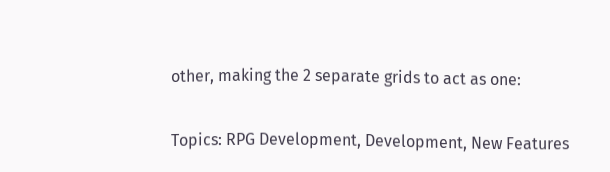other, making the 2 separate grids to act as one:


Topics: RPG Development, Development, New Features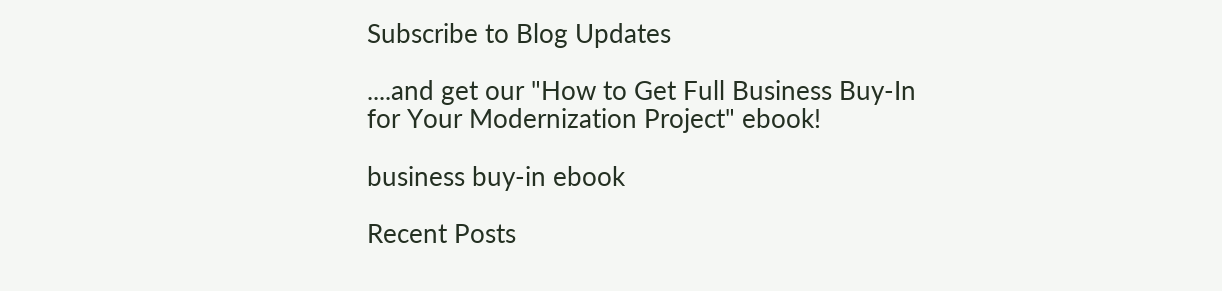Subscribe to Blog Updates

....and get our "How to Get Full Business Buy-In for Your Modernization Project" ebook!

business buy-in ebook

Recent Posts